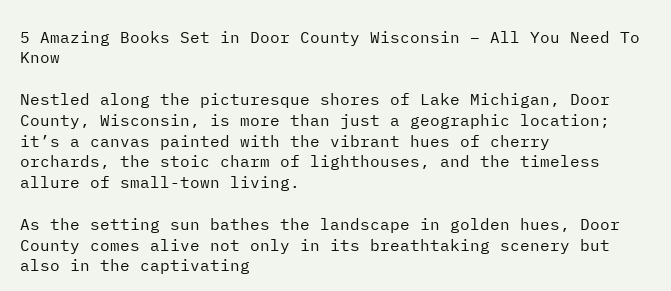5 Amazing Books Set in Door County Wisconsin – All You Need To Know

Nestled along the picturesque shores of Lake Michigan, Door County, Wisconsin, is more than just a geographic location; it’s a canvas painted with the vibrant hues of cherry orchards, the stoic charm of lighthouses, and the timeless allure of small-town living.

As the setting sun bathes the landscape in golden hues, Door County comes alive not only in its breathtaking scenery but also in the captivating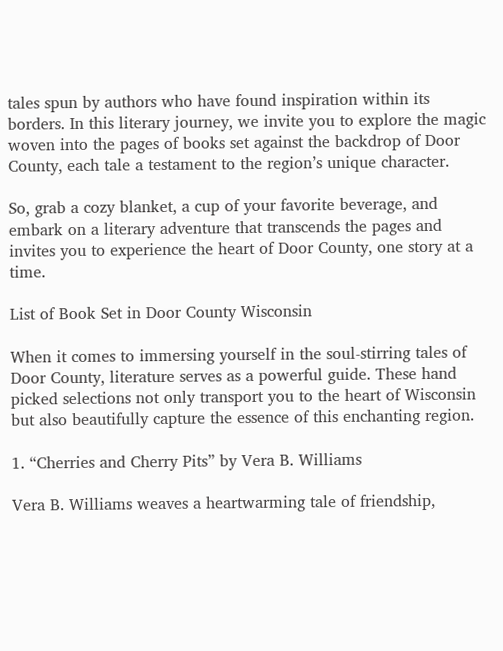tales spun by authors who have found inspiration within its borders. In this literary journey, we invite you to explore the magic woven into the pages of books set against the backdrop of Door County, each tale a testament to the region’s unique character.

So, grab a cozy blanket, a cup of your favorite beverage, and embark on a literary adventure that transcends the pages and invites you to experience the heart of Door County, one story at a time.

List of Book Set in Door County Wisconsin

When it comes to immersing yourself in the soul-stirring tales of Door County, literature serves as a powerful guide. These hand picked selections not only transport you to the heart of Wisconsin but also beautifully capture the essence of this enchanting region.

1. “Cherries and Cherry Pits” by Vera B. Williams

Vera B. Williams weaves a heartwarming tale of friendship,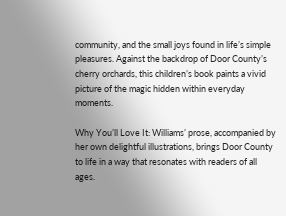community, and the small joys found in life’s simple pleasures. Against the backdrop of Door County’s cherry orchards, this children’s book paints a vivid picture of the magic hidden within everyday moments.

Why You’ll Love It: Williams’ prose, accompanied by her own delightful illustrations, brings Door County to life in a way that resonates with readers of all ages.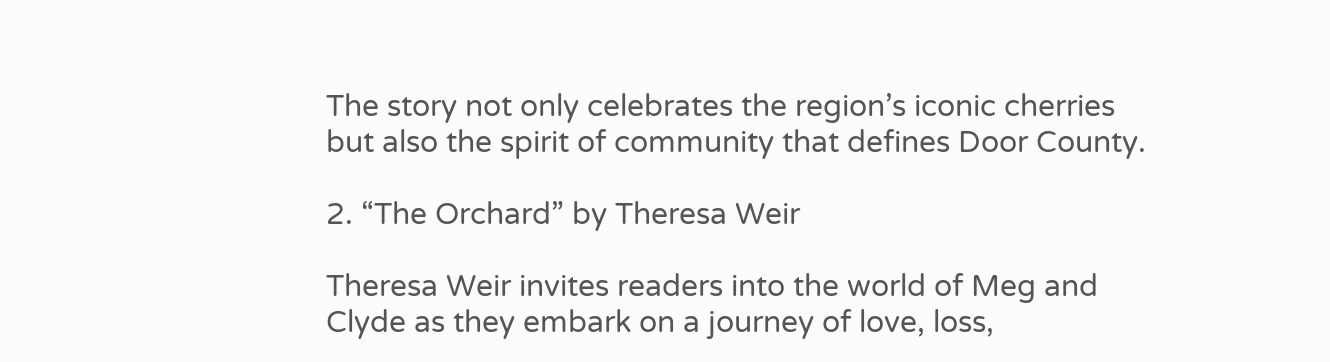The story not only celebrates the region’s iconic cherries but also the spirit of community that defines Door County.

2. “The Orchard” by Theresa Weir

Theresa Weir invites readers into the world of Meg and Clyde as they embark on a journey of love, loss,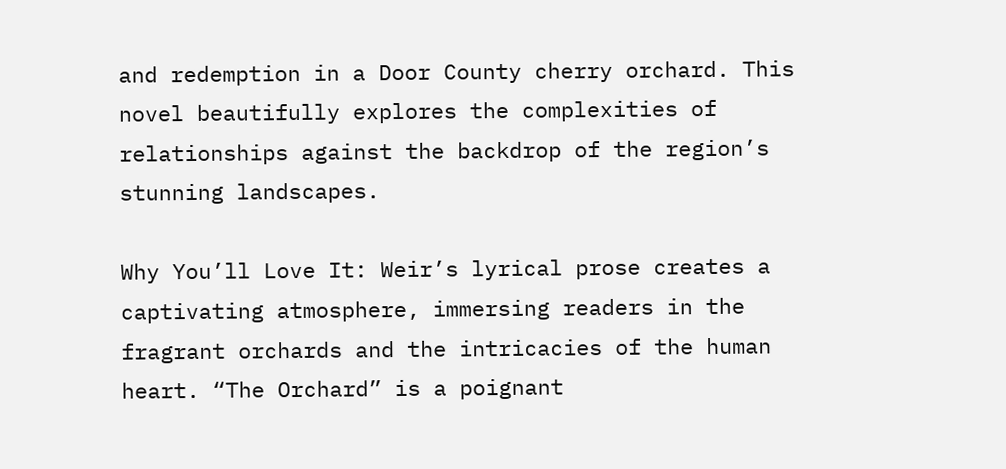and redemption in a Door County cherry orchard. This novel beautifully explores the complexities of relationships against the backdrop of the region’s stunning landscapes.

Why You’ll Love It: Weir’s lyrical prose creates a captivating atmosphere, immersing readers in the fragrant orchards and the intricacies of the human heart. “The Orchard” is a poignant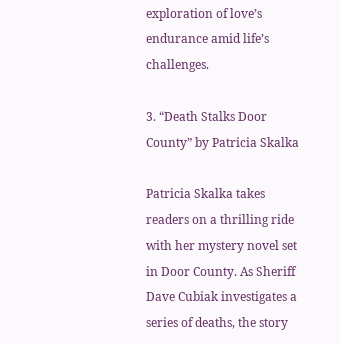exploration of love’s endurance amid life’s challenges.

3. “Death Stalks Door County” by Patricia Skalka

Patricia Skalka takes readers on a thrilling ride with her mystery novel set in Door County. As Sheriff Dave Cubiak investigates a series of deaths, the story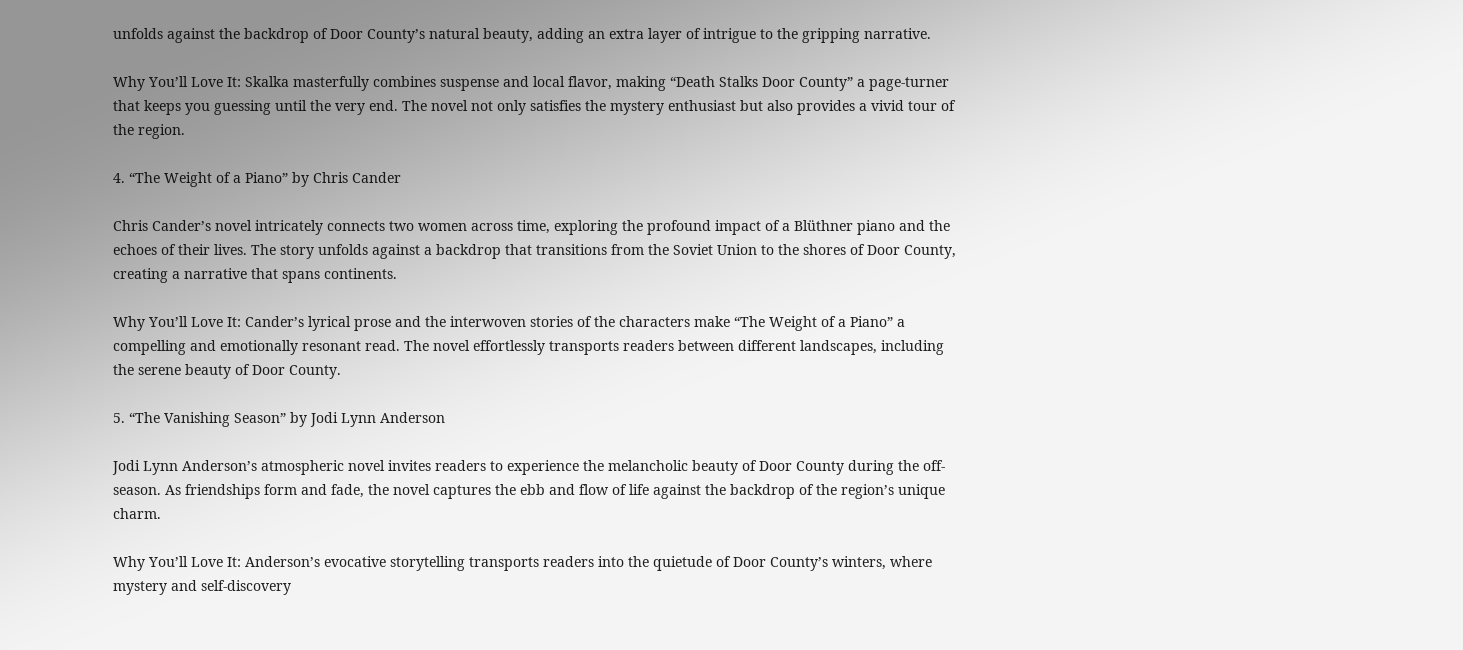unfolds against the backdrop of Door County’s natural beauty, adding an extra layer of intrigue to the gripping narrative.

Why You’ll Love It: Skalka masterfully combines suspense and local flavor, making “Death Stalks Door County” a page-turner that keeps you guessing until the very end. The novel not only satisfies the mystery enthusiast but also provides a vivid tour of the region.

4. “The Weight of a Piano” by Chris Cander

Chris Cander’s novel intricately connects two women across time, exploring the profound impact of a Blüthner piano and the echoes of their lives. The story unfolds against a backdrop that transitions from the Soviet Union to the shores of Door County, creating a narrative that spans continents.

Why You’ll Love It: Cander’s lyrical prose and the interwoven stories of the characters make “The Weight of a Piano” a compelling and emotionally resonant read. The novel effortlessly transports readers between different landscapes, including the serene beauty of Door County.

5. “The Vanishing Season” by Jodi Lynn Anderson

Jodi Lynn Anderson’s atmospheric novel invites readers to experience the melancholic beauty of Door County during the off-season. As friendships form and fade, the novel captures the ebb and flow of life against the backdrop of the region’s unique charm.

Why You’ll Love It: Anderson’s evocative storytelling transports readers into the quietude of Door County’s winters, where mystery and self-discovery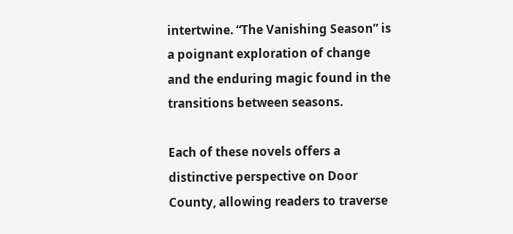intertwine. “The Vanishing Season” is a poignant exploration of change and the enduring magic found in the transitions between seasons.

Each of these novels offers a distinctive perspective on Door County, allowing readers to traverse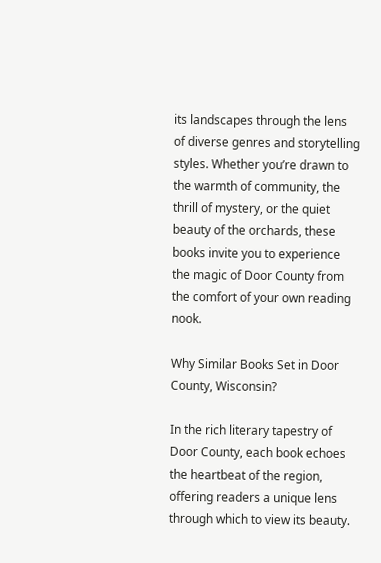its landscapes through the lens of diverse genres and storytelling styles. Whether you’re drawn to the warmth of community, the thrill of mystery, or the quiet beauty of the orchards, these books invite you to experience the magic of Door County from the comfort of your own reading nook.

Why Similar Books Set in Door County, Wisconsin?

In the rich literary tapestry of Door County, each book echoes the heartbeat of the region, offering readers a unique lens through which to view its beauty.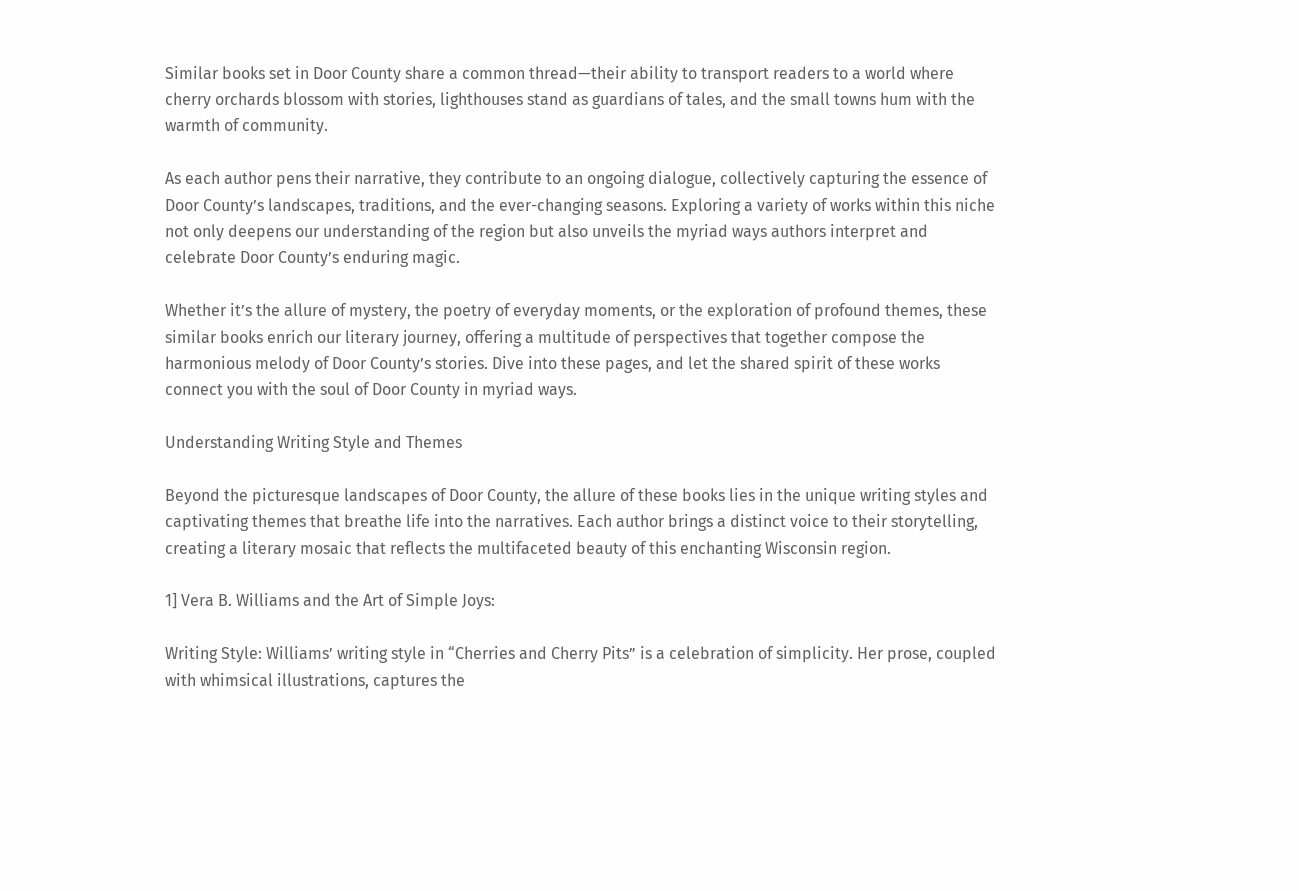Similar books set in Door County share a common thread—their ability to transport readers to a world where cherry orchards blossom with stories, lighthouses stand as guardians of tales, and the small towns hum with the warmth of community.

As each author pens their narrative, they contribute to an ongoing dialogue, collectively capturing the essence of Door County’s landscapes, traditions, and the ever-changing seasons. Exploring a variety of works within this niche not only deepens our understanding of the region but also unveils the myriad ways authors interpret and celebrate Door County’s enduring magic.

Whether it’s the allure of mystery, the poetry of everyday moments, or the exploration of profound themes, these similar books enrich our literary journey, offering a multitude of perspectives that together compose the harmonious melody of Door County’s stories. Dive into these pages, and let the shared spirit of these works connect you with the soul of Door County in myriad ways.

Understanding Writing Style and Themes

Beyond the picturesque landscapes of Door County, the allure of these books lies in the unique writing styles and captivating themes that breathe life into the narratives. Each author brings a distinct voice to their storytelling, creating a literary mosaic that reflects the multifaceted beauty of this enchanting Wisconsin region.

1] Vera B. Williams and the Art of Simple Joys:

Writing Style: Williams’ writing style in “Cherries and Cherry Pits” is a celebration of simplicity. Her prose, coupled with whimsical illustrations, captures the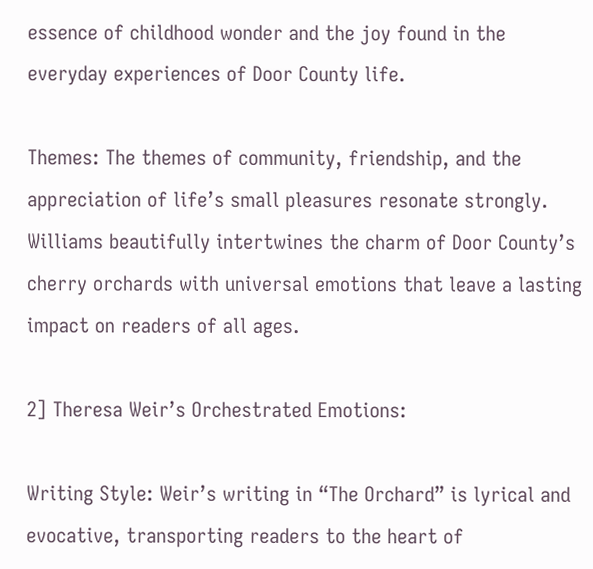essence of childhood wonder and the joy found in the everyday experiences of Door County life.

Themes: The themes of community, friendship, and the appreciation of life’s small pleasures resonate strongly. Williams beautifully intertwines the charm of Door County’s cherry orchards with universal emotions that leave a lasting impact on readers of all ages.

2] Theresa Weir’s Orchestrated Emotions:

Writing Style: Weir’s writing in “The Orchard” is lyrical and evocative, transporting readers to the heart of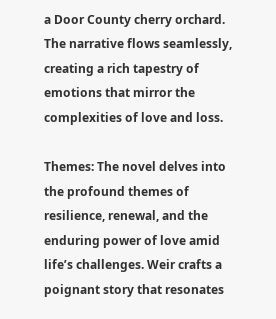a Door County cherry orchard. The narrative flows seamlessly, creating a rich tapestry of emotions that mirror the complexities of love and loss.

Themes: The novel delves into the profound themes of resilience, renewal, and the enduring power of love amid life’s challenges. Weir crafts a poignant story that resonates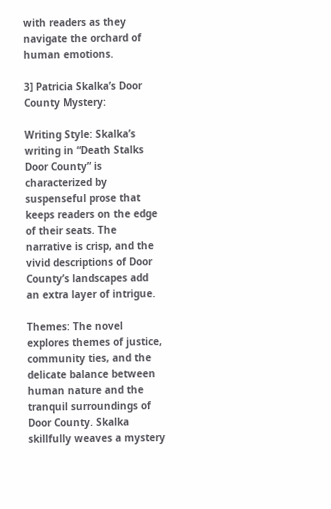with readers as they navigate the orchard of human emotions.

3] Patricia Skalka’s Door County Mystery:

Writing Style: Skalka’s writing in “Death Stalks Door County” is characterized by suspenseful prose that keeps readers on the edge of their seats. The narrative is crisp, and the vivid descriptions of Door County’s landscapes add an extra layer of intrigue.

Themes: The novel explores themes of justice, community ties, and the delicate balance between human nature and the tranquil surroundings of Door County. Skalka skillfully weaves a mystery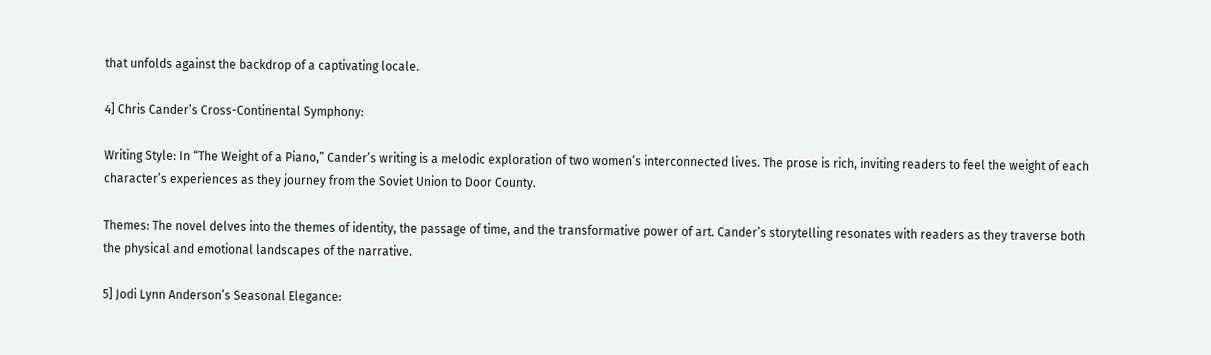that unfolds against the backdrop of a captivating locale.

4] Chris Cander’s Cross-Continental Symphony:

Writing Style: In “The Weight of a Piano,” Cander’s writing is a melodic exploration of two women’s interconnected lives. The prose is rich, inviting readers to feel the weight of each character’s experiences as they journey from the Soviet Union to Door County.

Themes: The novel delves into the themes of identity, the passage of time, and the transformative power of art. Cander’s storytelling resonates with readers as they traverse both the physical and emotional landscapes of the narrative.

5] Jodi Lynn Anderson’s Seasonal Elegance: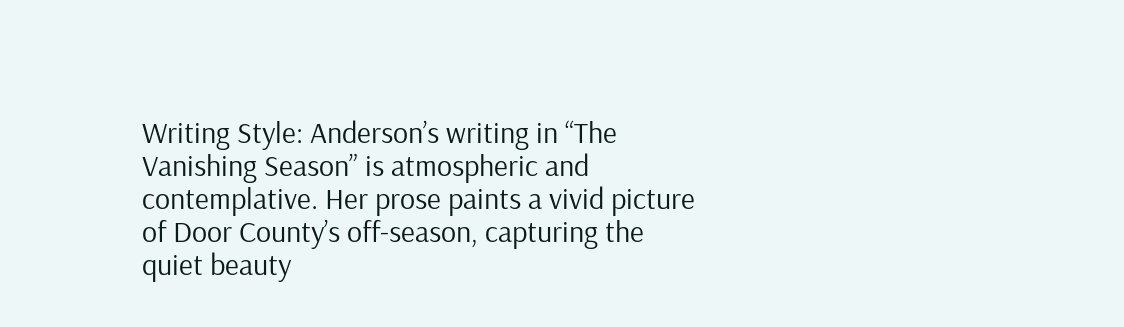Writing Style: Anderson’s writing in “The Vanishing Season” is atmospheric and contemplative. Her prose paints a vivid picture of Door County’s off-season, capturing the quiet beauty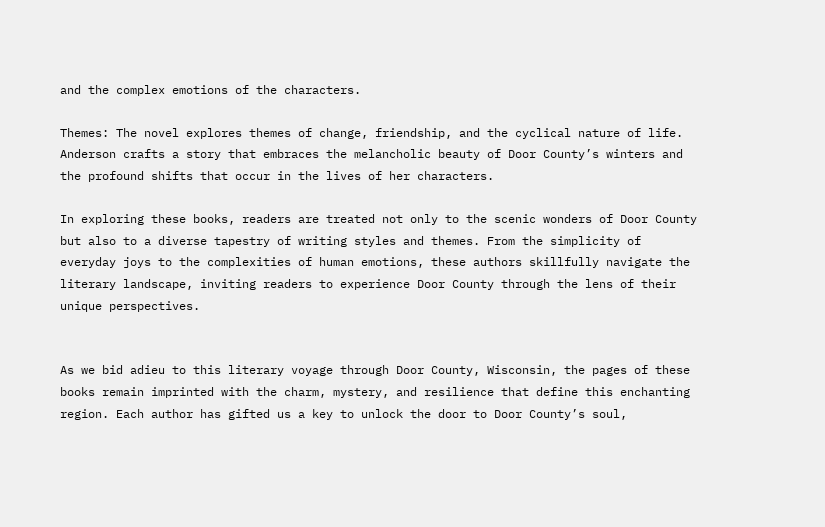and the complex emotions of the characters.

Themes: The novel explores themes of change, friendship, and the cyclical nature of life. Anderson crafts a story that embraces the melancholic beauty of Door County’s winters and the profound shifts that occur in the lives of her characters.

In exploring these books, readers are treated not only to the scenic wonders of Door County but also to a diverse tapestry of writing styles and themes. From the simplicity of everyday joys to the complexities of human emotions, these authors skillfully navigate the literary landscape, inviting readers to experience Door County through the lens of their unique perspectives.


As we bid adieu to this literary voyage through Door County, Wisconsin, the pages of these books remain imprinted with the charm, mystery, and resilience that define this enchanting region. Each author has gifted us a key to unlock the door to Door County’s soul,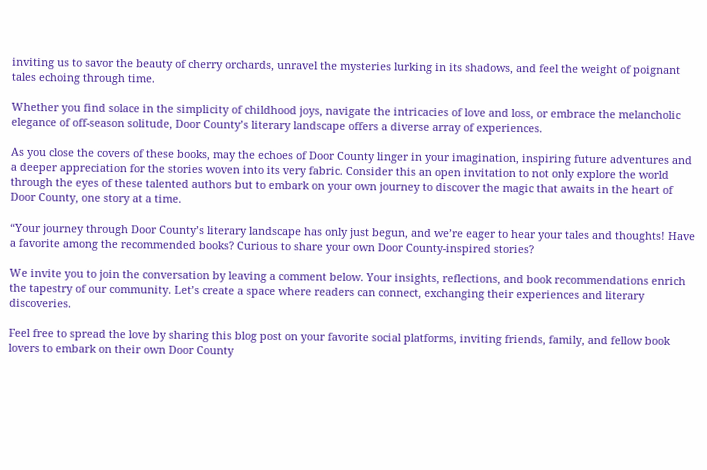inviting us to savor the beauty of cherry orchards, unravel the mysteries lurking in its shadows, and feel the weight of poignant tales echoing through time.

Whether you find solace in the simplicity of childhood joys, navigate the intricacies of love and loss, or embrace the melancholic elegance of off-season solitude, Door County’s literary landscape offers a diverse array of experiences.

As you close the covers of these books, may the echoes of Door County linger in your imagination, inspiring future adventures and a deeper appreciation for the stories woven into its very fabric. Consider this an open invitation to not only explore the world through the eyes of these talented authors but to embark on your own journey to discover the magic that awaits in the heart of Door County, one story at a time.

“Your journey through Door County’s literary landscape has only just begun, and we’re eager to hear your tales and thoughts! Have a favorite among the recommended books? Curious to share your own Door County-inspired stories?

We invite you to join the conversation by leaving a comment below. Your insights, reflections, and book recommendations enrich the tapestry of our community. Let’s create a space where readers can connect, exchanging their experiences and literary discoveries.

Feel free to spread the love by sharing this blog post on your favorite social platforms, inviting friends, family, and fellow book lovers to embark on their own Door County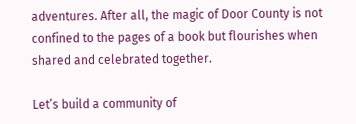adventures. After all, the magic of Door County is not confined to the pages of a book but flourishes when shared and celebrated together.

Let’s build a community of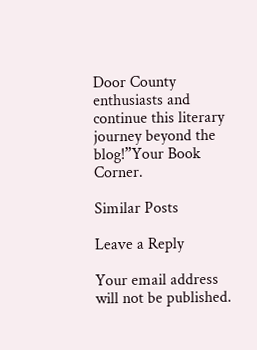Door County enthusiasts and continue this literary journey beyond the blog!”Your Book Corner.

Similar Posts

Leave a Reply

Your email address will not be published.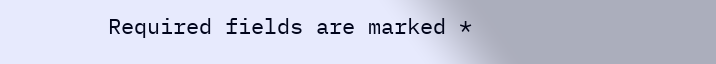Required fields are marked *